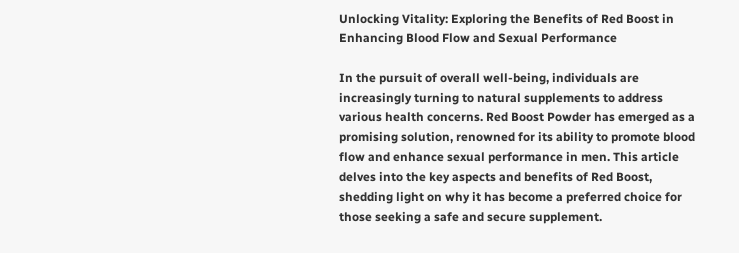Unlocking Vitality: Exploring the Benefits of Red Boost in Enhancing Blood Flow and Sexual Performance

In the pursuit of overall well-being, individuals are increasingly turning to natural supplements to address various health concerns. Red Boost Powder has emerged as a promising solution, renowned for its ability to promote blood flow and enhance sexual performance in men. This article delves into the key aspects and benefits of Red Boost, shedding light on why it has become a preferred choice for those seeking a safe and secure supplement.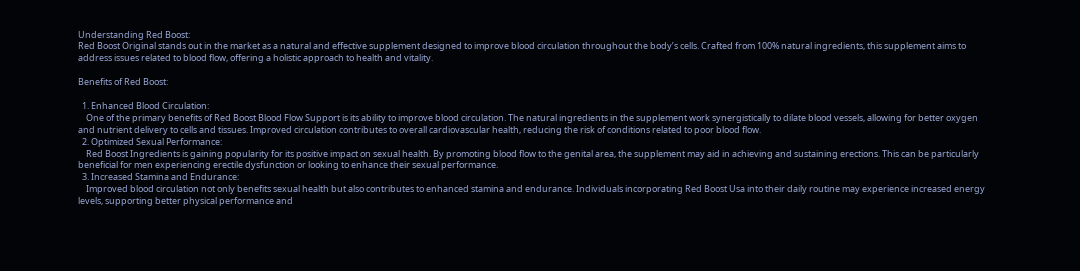Understanding Red Boost:
Red Boost Original stands out in the market as a natural and effective supplement designed to improve blood circulation throughout the body’s cells. Crafted from 100% natural ingredients, this supplement aims to address issues related to blood flow, offering a holistic approach to health and vitality.

Benefits of Red Boost:

  1. Enhanced Blood Circulation:
    One of the primary benefits of Red Boost Blood Flow Support is its ability to improve blood circulation. The natural ingredients in the supplement work synergistically to dilate blood vessels, allowing for better oxygen and nutrient delivery to cells and tissues. Improved circulation contributes to overall cardiovascular health, reducing the risk of conditions related to poor blood flow.
  2. Optimized Sexual Performance:
    Red Boost Ingredients is gaining popularity for its positive impact on sexual health. By promoting blood flow to the genital area, the supplement may aid in achieving and sustaining erections. This can be particularly beneficial for men experiencing erectile dysfunction or looking to enhance their sexual performance.
  3. Increased Stamina and Endurance:
    Improved blood circulation not only benefits sexual health but also contributes to enhanced stamina and endurance. Individuals incorporating Red Boost Usa into their daily routine may experience increased energy levels, supporting better physical performance and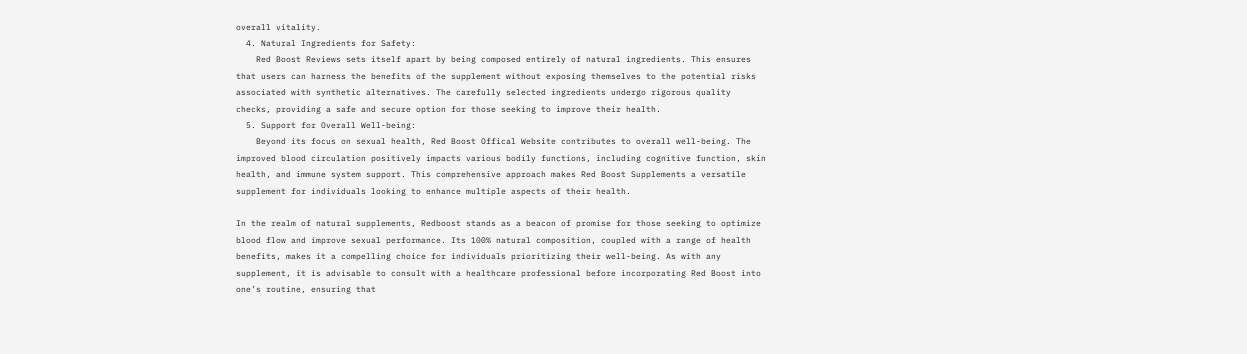overall vitality.
  4. Natural Ingredients for Safety:
    Red Boost Reviews sets itself apart by being composed entirely of natural ingredients. This ensures that users can harness the benefits of the supplement without exposing themselves to the potential risks associated with synthetic alternatives. The carefully selected ingredients undergo rigorous quality checks, providing a safe and secure option for those seeking to improve their health.
  5. Support for Overall Well-being:
    Beyond its focus on sexual health, Red Boost Offical Website contributes to overall well-being. The improved blood circulation positively impacts various bodily functions, including cognitive function, skin health, and immune system support. This comprehensive approach makes Red Boost Supplements a versatile supplement for individuals looking to enhance multiple aspects of their health.

In the realm of natural supplements, Redboost stands as a beacon of promise for those seeking to optimize blood flow and improve sexual performance. Its 100% natural composition, coupled with a range of health benefits, makes it a compelling choice for individuals prioritizing their well-being. As with any supplement, it is advisable to consult with a healthcare professional before incorporating Red Boost into one’s routine, ensuring that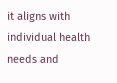it aligns with individual health needs and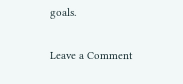goals.

Leave a Comment